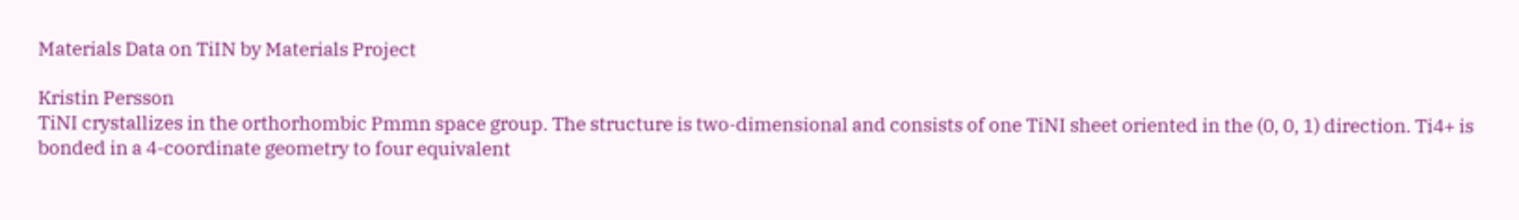Materials Data on TiIN by Materials Project

Kristin Persson
TiNI crystallizes in the orthorhombic Pmmn space group. The structure is two-dimensional and consists of one TiNI sheet oriented in the (0, 0, 1) direction. Ti4+ is bonded in a 4-coordinate geometry to four equivalent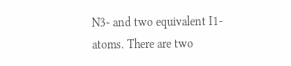N3- and two equivalent I1- atoms. There are two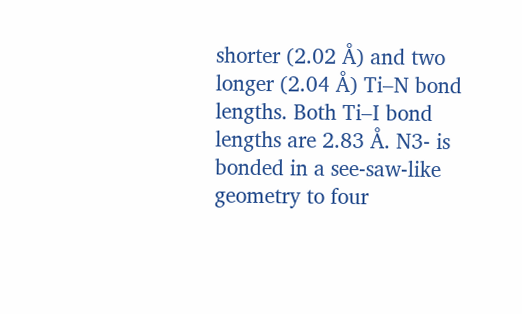shorter (2.02 Å) and two longer (2.04 Å) Ti–N bond lengths. Both Ti–I bond lengths are 2.83 Å. N3- is bonded in a see-saw-like geometry to four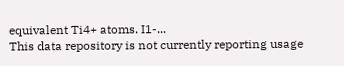equivalent Ti4+ atoms. I1-...
This data repository is not currently reporting usage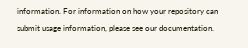information. For information on how your repository can submit usage information, please see our documentation.